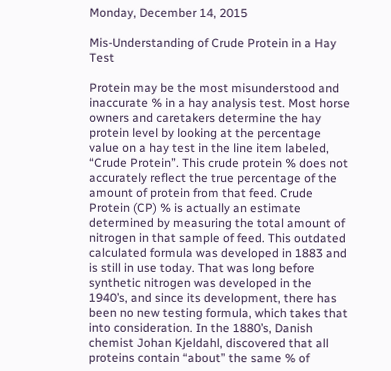Monday, December 14, 2015

Mis-Understanding of Crude Protein in a Hay Test

Protein may be the most misunderstood and inaccurate % in a hay analysis test. Most horse owners and caretakers determine the hay protein level by looking at the percentage value on a hay test in the line item labeled, “Crude Protein”. This crude protein % does not accurately reflect the true percentage of the amount of protein from that feed. Crude Protein (CP) % is actually an estimate determined by measuring the total amount of nitrogen in that sample of feed. This outdated calculated formula was developed in 1883 and is still in use today. That was long before synthetic nitrogen was developed in the 1940’s, and since its development, there has been no new testing formula, which takes that into consideration. In the 1880’s, Danish chemist Johan Kjeldahl, discovered that all proteins contain “about” the same % of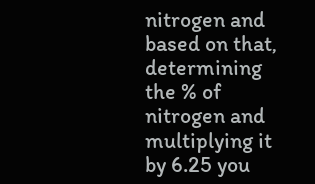nitrogen and based on that, determining the % of nitrogen and multiplying it by 6.25 you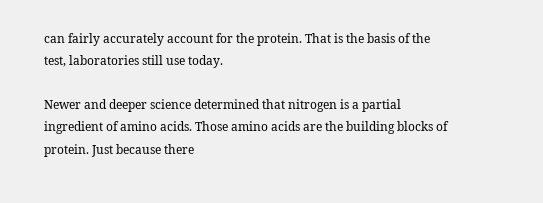can fairly accurately account for the protein. That is the basis of the test, laboratories still use today.

Newer and deeper science determined that nitrogen is a partial ingredient of amino acids. Those amino acids are the building blocks of protein. Just because there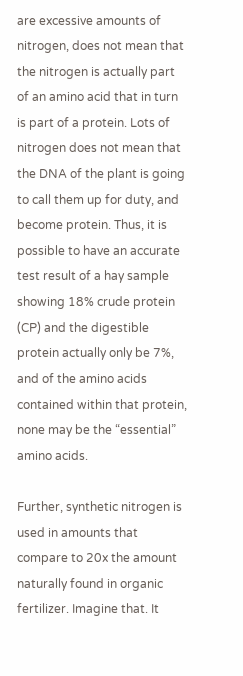are excessive amounts of nitrogen, does not mean that the nitrogen is actually part of an amino acid that in turn is part of a protein. Lots of nitrogen does not mean that the DNA of the plant is going to call them up for duty, and become protein. Thus, it is possible to have an accurate test result of a hay sample showing 18% crude protein (CP) and the digestible protein actually only be 7%, and of the amino acids contained within that protein, none may be the “essential” amino acids.

Further, synthetic nitrogen is used in amounts that compare to 20x the amount naturally found in organic fertilizer. Imagine that. It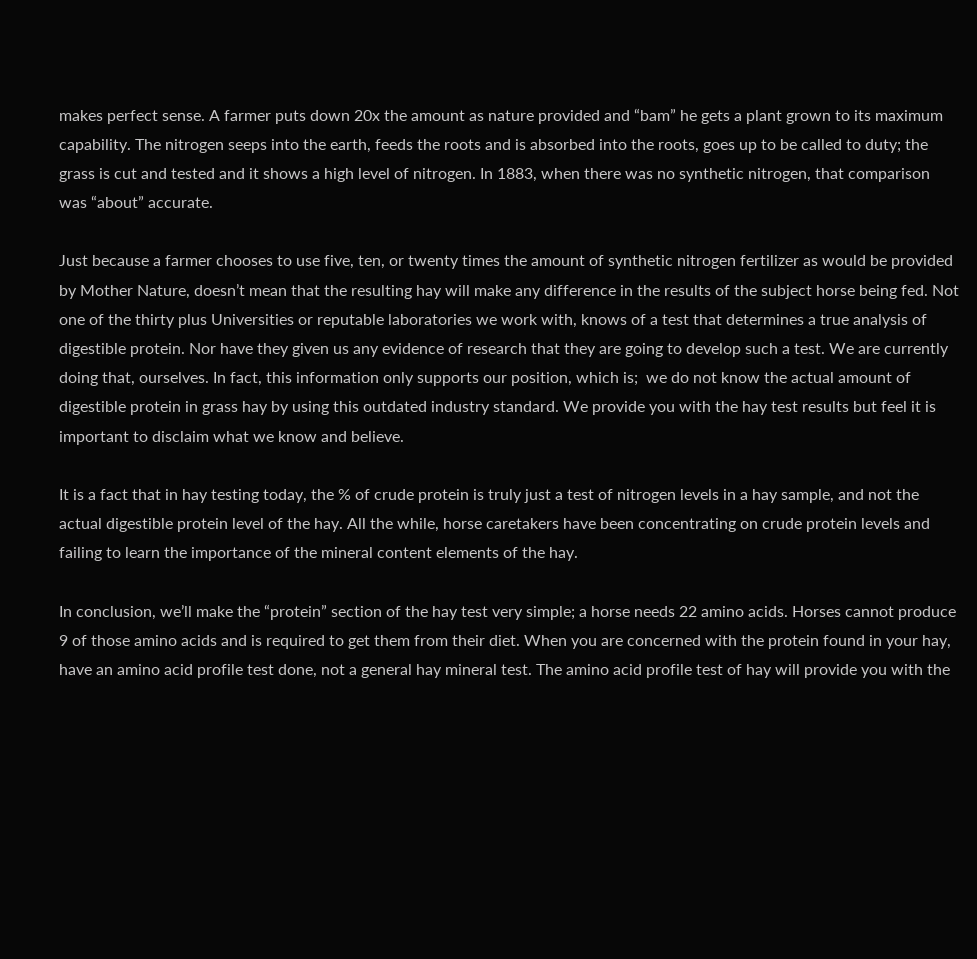makes perfect sense. A farmer puts down 20x the amount as nature provided and “bam” he gets a plant grown to its maximum capability. The nitrogen seeps into the earth, feeds the roots and is absorbed into the roots, goes up to be called to duty; the grass is cut and tested and it shows a high level of nitrogen. In 1883, when there was no synthetic nitrogen, that comparison was “about” accurate.

Just because a farmer chooses to use five, ten, or twenty times the amount of synthetic nitrogen fertilizer as would be provided by Mother Nature, doesn’t mean that the resulting hay will make any difference in the results of the subject horse being fed. Not one of the thirty plus Universities or reputable laboratories we work with, knows of a test that determines a true analysis of digestible protein. Nor have they given us any evidence of research that they are going to develop such a test. We are currently doing that, ourselves. In fact, this information only supports our position, which is;  we do not know the actual amount of digestible protein in grass hay by using this outdated industry standard. We provide you with the hay test results but feel it is important to disclaim what we know and believe.

It is a fact that in hay testing today, the % of crude protein is truly just a test of nitrogen levels in a hay sample, and not the actual digestible protein level of the hay. All the while, horse caretakers have been concentrating on crude protein levels and failing to learn the importance of the mineral content elements of the hay.

In conclusion, we’ll make the “protein” section of the hay test very simple; a horse needs 22 amino acids. Horses cannot produce 9 of those amino acids and is required to get them from their diet. When you are concerned with the protein found in your hay, have an amino acid profile test done, not a general hay mineral test. The amino acid profile test of hay will provide you with the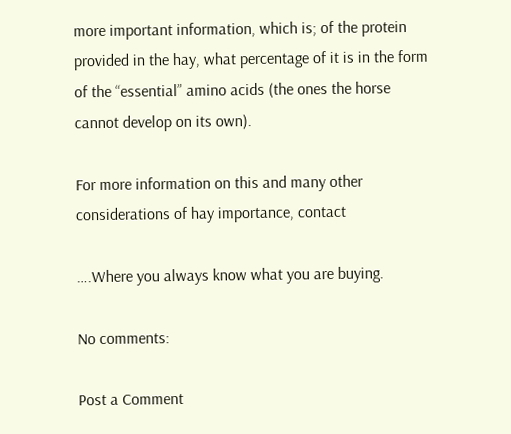more important information, which is; of the protein provided in the hay, what percentage of it is in the form of the “essential” amino acids (the ones the horse cannot develop on its own).

For more information on this and many other considerations of hay importance, contact

….Where you always know what you are buying.

No comments:

Post a Comment